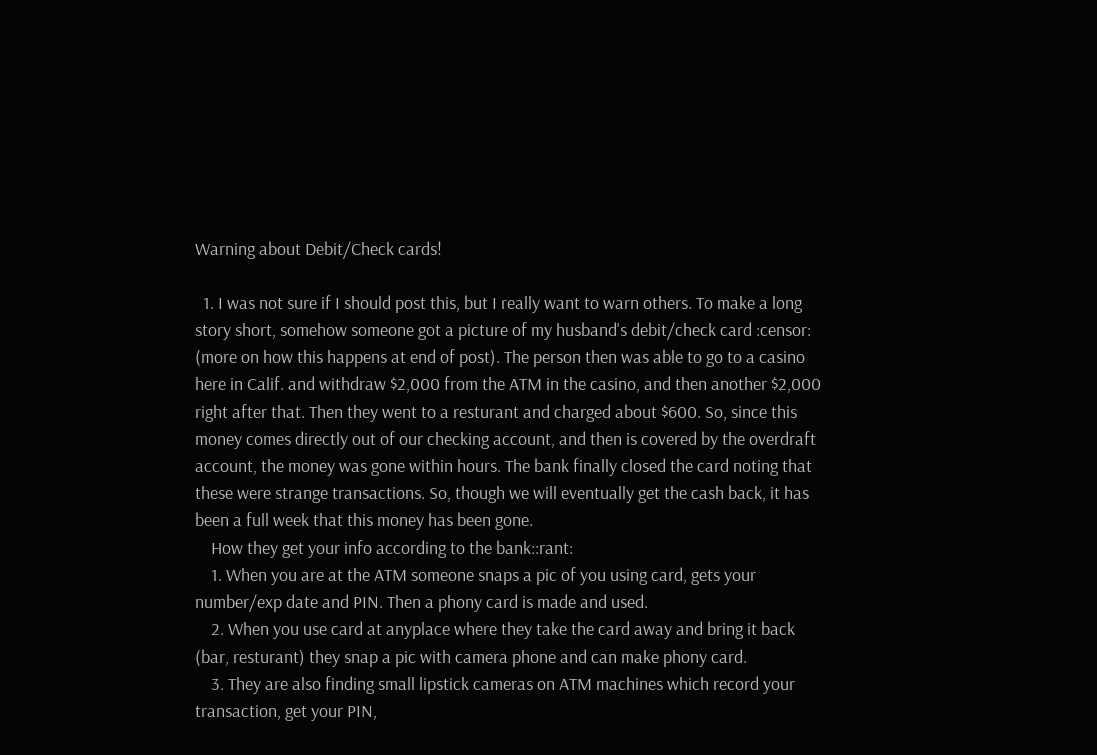Warning about Debit/Check cards!

  1. I was not sure if I should post this, but I really want to warn others. To make a long story short, somehow someone got a picture of my husband's debit/check card :censor: (more on how this happens at end of post). The person then was able to go to a casino here in Calif. and withdraw $2,000 from the ATM in the casino, and then another $2,000 right after that. Then they went to a resturant and charged about $600. So, since this money comes directly out of our checking account, and then is covered by the overdraft account, the money was gone within hours. The bank finally closed the card noting that these were strange transactions. So, though we will eventually get the cash back, it has been a full week that this money has been gone.
    How they get your info according to the bank::rant:
    1. When you are at the ATM someone snaps a pic of you using card, gets your number/exp date and PIN. Then a phony card is made and used.
    2. When you use card at anyplace where they take the card away and bring it back (bar, resturant) they snap a pic with camera phone and can make phony card.
    3. They are also finding small lipstick cameras on ATM machines which record your transaction, get your PIN,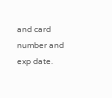and card number and exp date.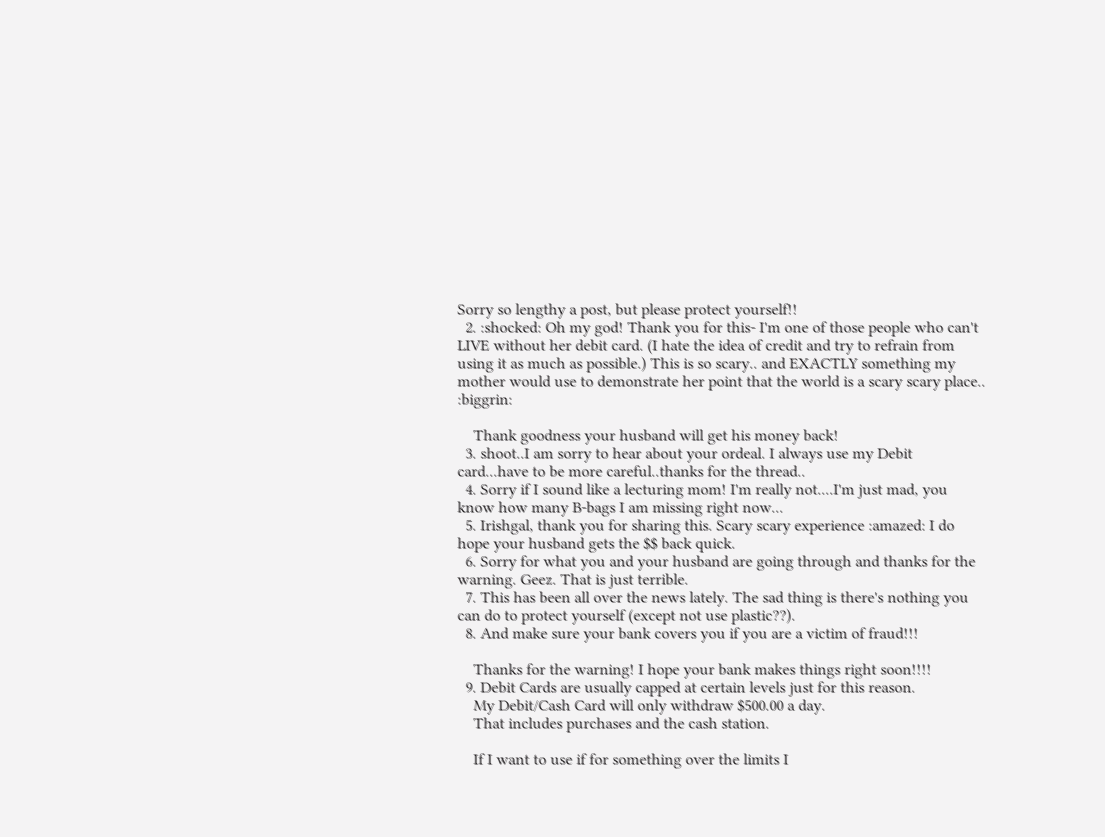Sorry so lengthy a post, but please protect yourself!!
  2. :shocked: Oh my god! Thank you for this- I'm one of those people who can't LIVE without her debit card. (I hate the idea of credit and try to refrain from using it as much as possible.) This is so scary.. and EXACTLY something my mother would use to demonstrate her point that the world is a scary scary place.. :biggrin:

    Thank goodness your husband will get his money back!
  3. shoot..I am sorry to hear about your ordeal. I always use my Debit card...have to be more careful..thanks for the thread..
  4. Sorry if I sound like a lecturing mom! I'm really not....I'm just mad, you know how many B-bags I am missing right now...
  5. Irishgal, thank you for sharing this. Scary scary experience :amazed: I do hope your husband gets the $$ back quick.
  6. Sorry for what you and your husband are going through and thanks for the warning. Geez. That is just terrible.
  7. This has been all over the news lately. The sad thing is there's nothing you can do to protect yourself (except not use plastic??).
  8. And make sure your bank covers you if you are a victim of fraud!!!

    Thanks for the warning! I hope your bank makes things right soon!!!!
  9. Debit Cards are usually capped at certain levels just for this reason.
    My Debit/Cash Card will only withdraw $500.00 a day.
    That includes purchases and the cash station.

    If I want to use if for something over the limits I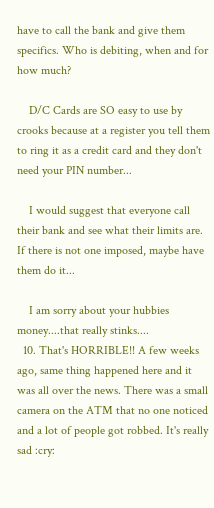have to call the bank and give them specifics. Who is debiting, when and for how much?

    D/C Cards are SO easy to use by crooks because at a register you tell them to ring it as a credit card and they don't need your PIN number...

    I would suggest that everyone call their bank and see what their limits are. If there is not one imposed, maybe have them do it...

    I am sorry about your hubbies money....that really stinks....
  10. That's HORRIBLE!! A few weeks ago, same thing happened here and it was all over the news. There was a small camera on the ATM that no one noticed and a lot of people got robbed. It's really sad :cry: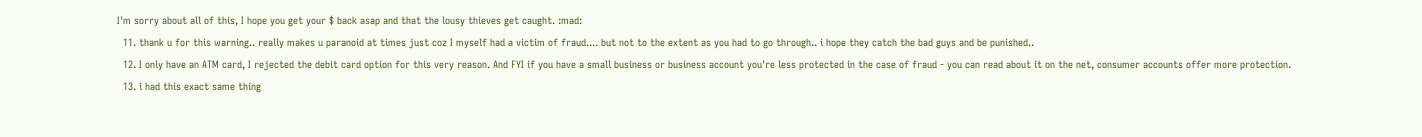I'm sorry about all of this, I hope you get your $ back asap and that the lousy thieves get caught. :mad:
  11. thank u for this warning.. really makes u paranoid at times just coz I myself had a victim of fraud.... but not to the extent as you had to go through.. i hope they catch the bad guys and be punished..
  12. I only have an ATM card, I rejected the debit card option for this very reason. And FYI if you have a small business or business account you're less protected in the case of fraud - you can read about it on the net, consumer accounts offer more protection.
  13. i had this exact same thing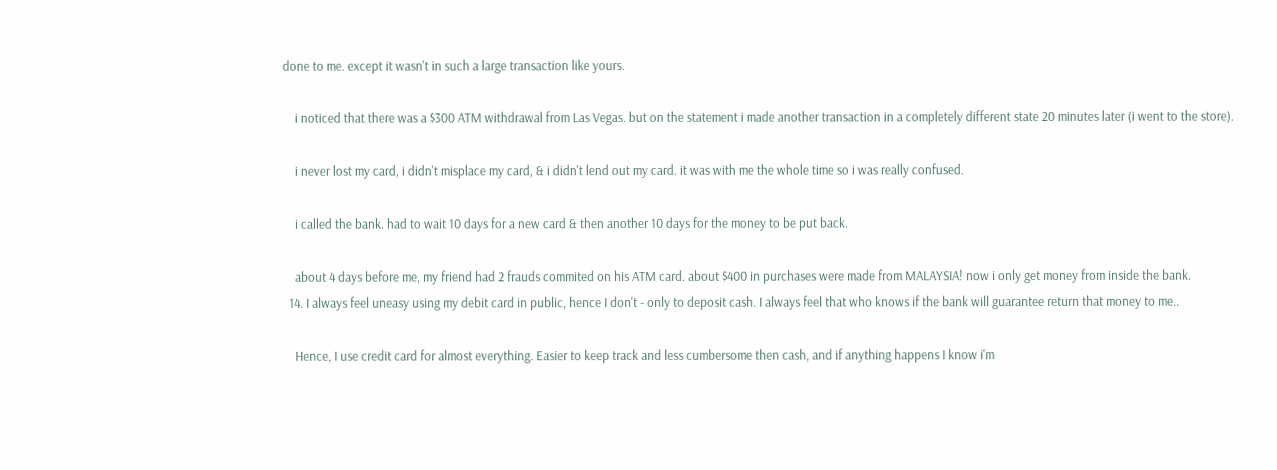done to me. except it wasn't in such a large transaction like yours.

    i noticed that there was a $300 ATM withdrawal from Las Vegas. but on the statement i made another transaction in a completely different state 20 minutes later (i went to the store).

    i never lost my card, i didn't misplace my card, & i didn't lend out my card. it was with me the whole time so i was really confused.

    i called the bank. had to wait 10 days for a new card & then another 10 days for the money to be put back.

    about 4 days before me, my friend had 2 frauds commited on his ATM card. about $400 in purchases were made from MALAYSIA! now i only get money from inside the bank.
  14. I always feel uneasy using my debit card in public, hence I don't - only to deposit cash. I always feel that who knows if the bank will guarantee return that money to me..

    Hence, I use credit card for almost everything. Easier to keep track and less cumbersome then cash, and if anything happens I know i'm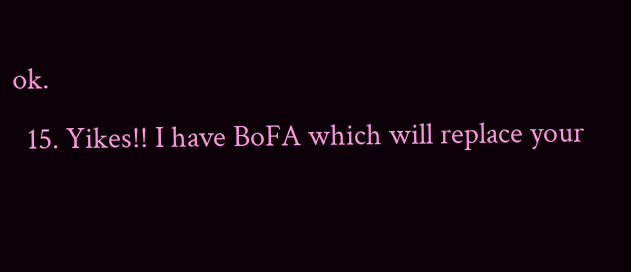ok.
  15. Yikes!! I have BoFA which will replace your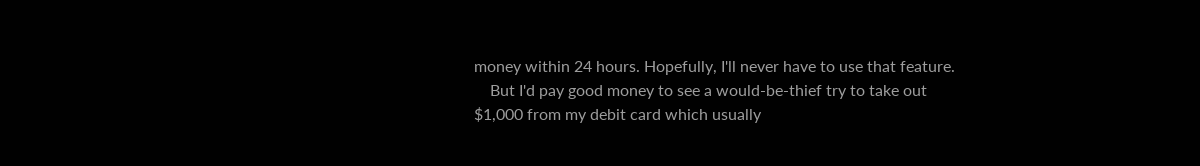money within 24 hours. Hopefully, I'll never have to use that feature.
    But I'd pay good money to see a would-be-thief try to take out $1,000 from my debit card which usually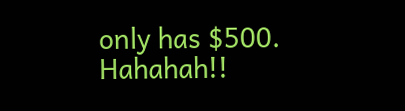only has $500. Hahahah!!